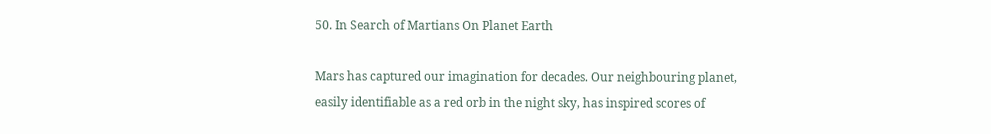50. In Search of Martians On Planet Earth

Mars has captured our imagination for decades. Our neighbouring planet, easily identifiable as a red orb in the night sky, has inspired scores of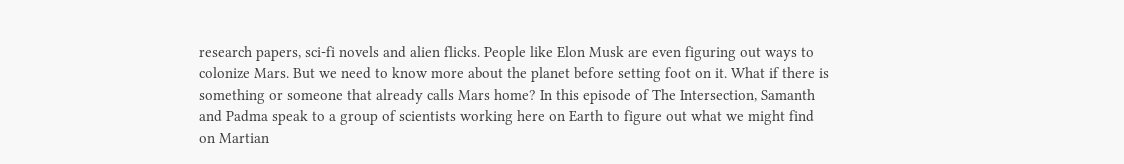research papers, sci-fi novels and alien flicks. People like Elon Musk are even figuring out ways to colonize Mars. But we need to know more about the planet before setting foot on it. What if there is something or someone that already calls Mars home? In this episode of The Intersection, Samanth and Padma speak to a group of scientists working here on Earth to figure out what we might find on Martian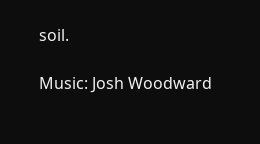soil.

Music: Josh Woodward